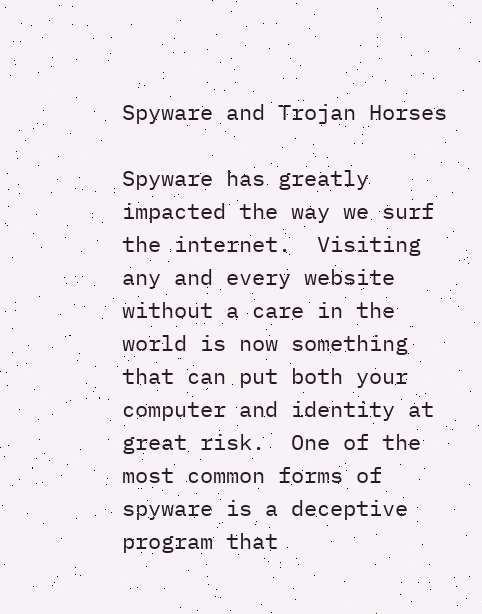Spyware and Trojan Horses

Spyware has greatly impacted the way we surf the internet.  Visiting any and every website without a care in the world is now something that can put both your computer and identity at great risk.  One of the most common forms of spyware is a deceptive program that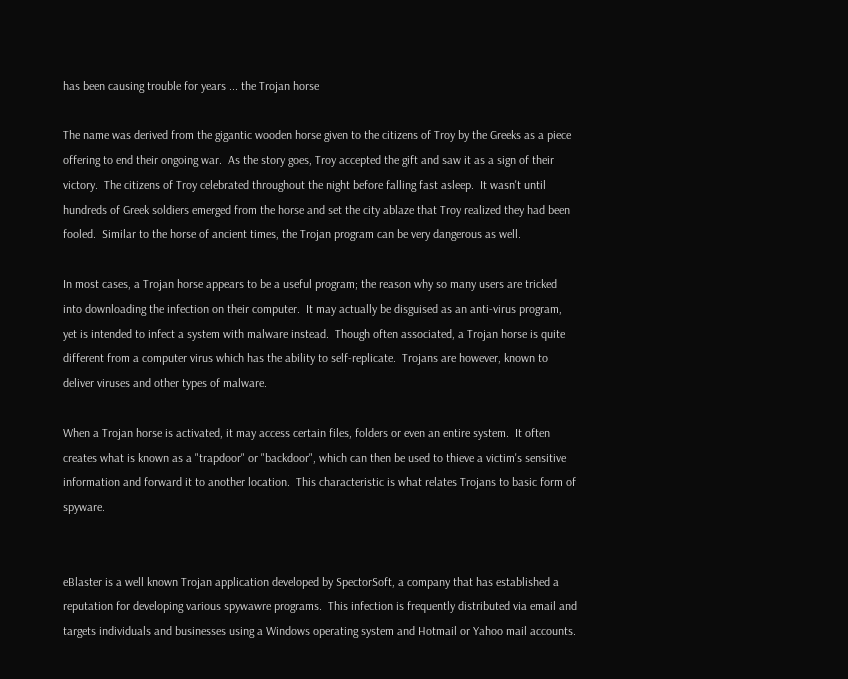has been causing trouble for years ... the Trojan horse

The name was derived from the gigantic wooden horse given to the citizens of Troy by the Greeks as a piece offering to end their ongoing war.  As the story goes, Troy accepted the gift and saw it as a sign of their victory.  The citizens of Troy celebrated throughout the night before falling fast asleep.  It wasn't until hundreds of Greek soldiers emerged from the horse and set the city ablaze that Troy realized they had been fooled.  Similar to the horse of ancient times, the Trojan program can be very dangerous as well.

In most cases, a Trojan horse appears to be a useful program; the reason why so many users are tricked into downloading the infection on their computer.  It may actually be disguised as an anti-virus program, yet is intended to infect a system with malware instead.  Though often associated, a Trojan horse is quite different from a computer virus which has the ability to self-replicate.  Trojans are however, known to deliver viruses and other types of malware.

When a Trojan horse is activated, it may access certain files, folders or even an entire system.  It often creates what is known as a "trapdoor" or "backdoor", which can then be used to thieve a victim's sensitive information and forward it to another location.  This characteristic is what relates Trojans to basic form of spyware.


eBlaster is a well known Trojan application developed by SpectorSoft, a company that has established a reputation for developing various spywawre programs.  This infection is frequently distributed via email and targets individuals and businesses using a Windows operating system and Hotmail or Yahoo mail accounts.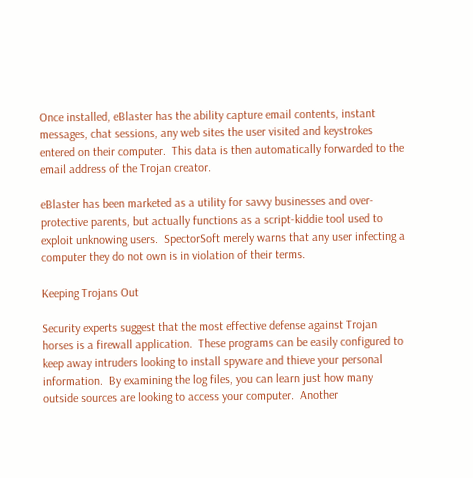Once installed, eBlaster has the ability capture email contents, instant messages, chat sessions, any web sites the user visited and keystrokes entered on their computer.  This data is then automatically forwarded to the email address of the Trojan creator.

eBlaster has been marketed as a utility for savvy businesses and over-protective parents, but actually functions as a script-kiddie tool used to exploit unknowing users.  SpectorSoft merely warns that any user infecting a computer they do not own is in violation of their terms.

Keeping Trojans Out

Security experts suggest that the most effective defense against Trojan horses is a firewall application.  These programs can be easily configured to keep away intruders looking to install spyware and thieve your personal information.  By examining the log files, you can learn just how many outside sources are looking to access your computer.  Another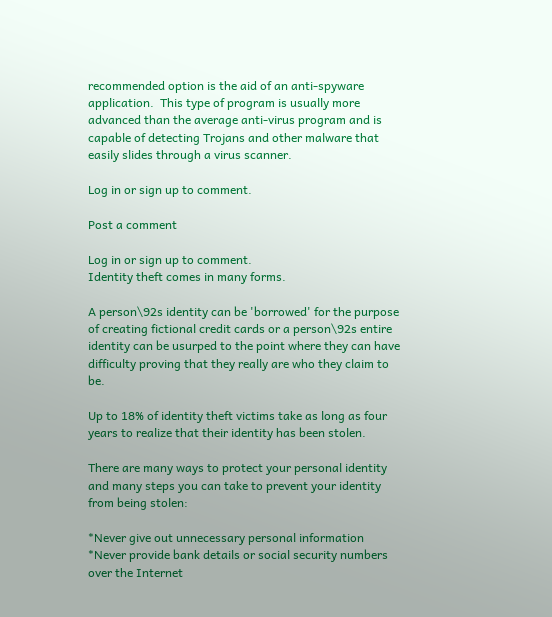recommended option is the aid of an anti-spyware application.  This type of program is usually more advanced than the average anti-virus program and is capable of detecting Trojans and other malware that easily slides through a virus scanner.

Log in or sign up to comment.

Post a comment

Log in or sign up to comment.
Identity theft comes in many forms.

A person\92s identity can be 'borrowed' for the purpose of creating fictional credit cards or a person\92s entire identity can be usurped to the point where they can have difficulty proving that they really are who they claim to be.

Up to 18% of identity theft victims take as long as four years to realize that their identity has been stolen.

There are many ways to protect your personal identity and many steps you can take to prevent your identity from being stolen:

*Never give out unnecessary personal information
*Never provide bank details or social security numbers over the Internet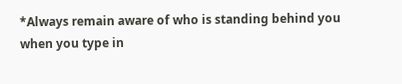*Always remain aware of who is standing behind you when you type in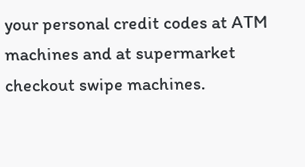your personal credit codes at ATM machines and at supermarket checkout swipe machines.